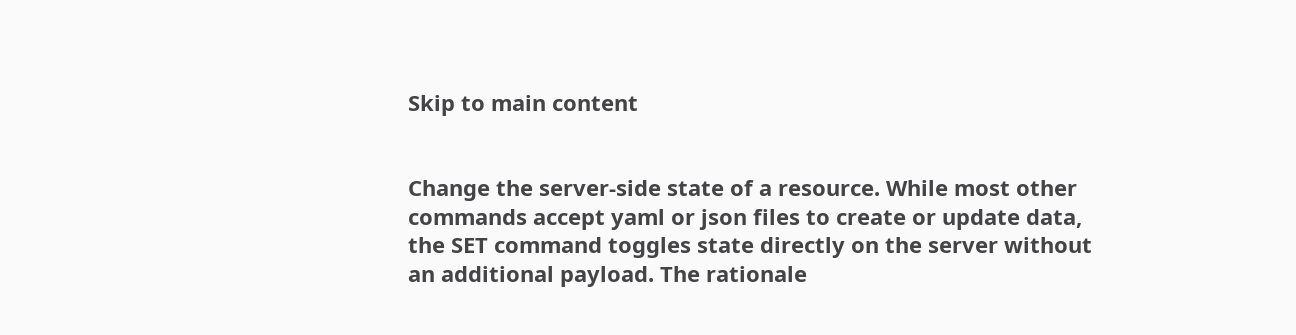Skip to main content


Change the server-side state of a resource. While most other commands accept yaml or json files to create or update data, the SET command toggles state directly on the server without an additional payload. The rationale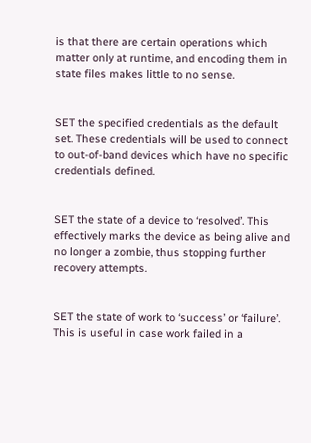is that there are certain operations which matter only at runtime, and encoding them in state files makes little to no sense.


SET the specified credentials as the default set. These credentials will be used to connect to out-of-band devices which have no specific credentials defined.


SET the state of a device to ‘resolved’. This effectively marks the device as being alive and no longer a zombie, thus stopping further recovery attempts.


SET the state of work to ‘success’ or ‘failure’. This is useful in case work failed in a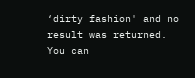‘dirty fashion' and no result was returned. You can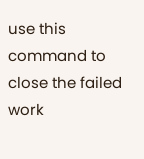use this command to close the failed work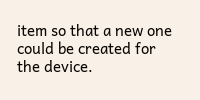item so that a new one could be created for the device.